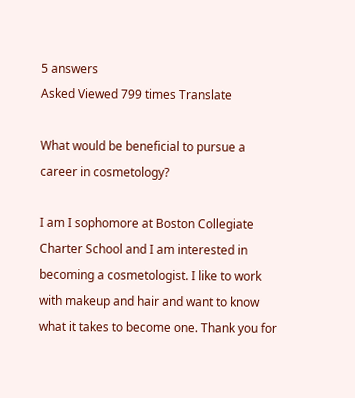5 answers
Asked Viewed 799 times Translate

What would be beneficial to pursue a career in cosmetology?

I am I sophomore at Boston Collegiate Charter School and I am interested in becoming a cosmetologist. I like to work with makeup and hair and want to know what it takes to become one. Thank you for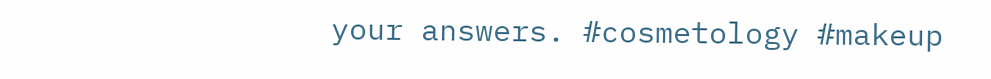your answers. #cosmetology #makeup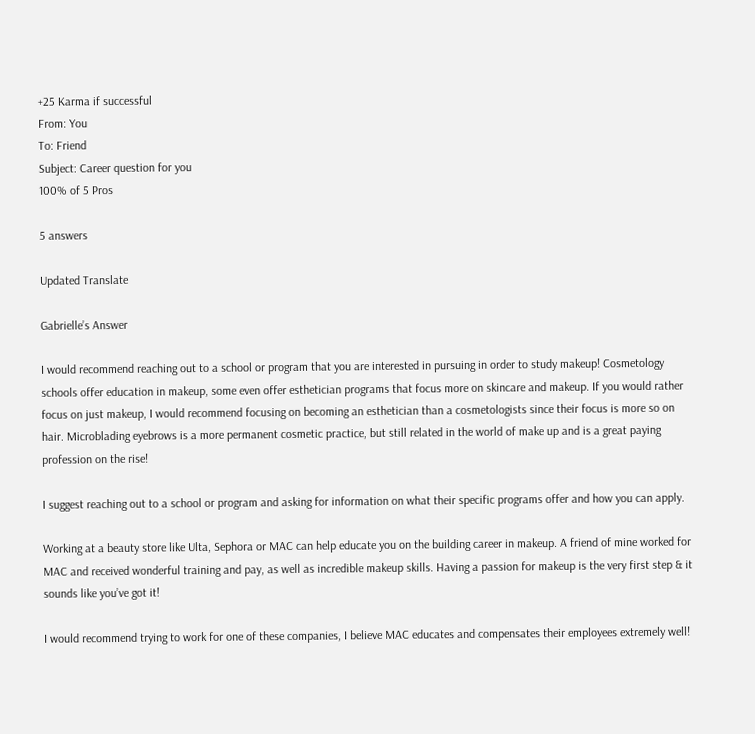+25 Karma if successful
From: You
To: Friend
Subject: Career question for you
100% of 5 Pros

5 answers

Updated Translate

Gabrielle’s Answer

I would recommend reaching out to a school or program that you are interested in pursuing in order to study makeup! Cosmetology schools offer education in makeup, some even offer esthetician programs that focus more on skincare and makeup. If you would rather focus on just makeup, I would recommend focusing on becoming an esthetician than a cosmetologists since their focus is more so on hair. Microblading eyebrows is a more permanent cosmetic practice, but still related in the world of make up and is a great paying profession on the rise!

I suggest reaching out to a school or program and asking for information on what their specific programs offer and how you can apply.

Working at a beauty store like Ulta, Sephora or MAC can help educate you on the building career in makeup. A friend of mine worked for MAC and received wonderful training and pay, as well as incredible makeup skills. Having a passion for makeup is the very first step & it sounds like you’ve got it!

I would recommend trying to work for one of these companies, I believe MAC educates and compensates their employees extremely well!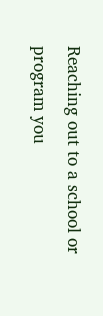Reaching out to a school or program you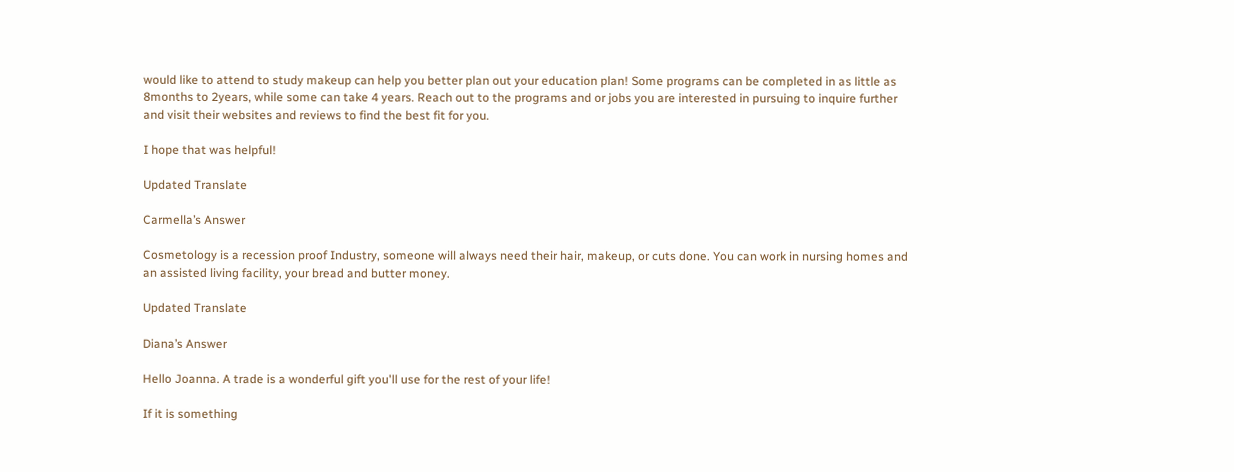would like to attend to study makeup can help you better plan out your education plan! Some programs can be completed in as little as 8months to 2years, while some can take 4 years. Reach out to the programs and or jobs you are interested in pursuing to inquire further and visit their websites and reviews to find the best fit for you.

I hope that was helpful!

Updated Translate

Carmella’s Answer

Cosmetology is a recession proof Industry, someone will always need their hair, makeup, or cuts done. You can work in nursing homes and an assisted living facility, your bread and butter money.

Updated Translate

Diana’s Answer

Hello Joanna. A trade is a wonderful gift you'll use for the rest of your life!

If it is something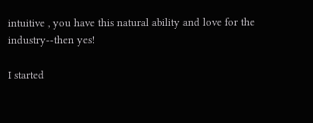intuitive , you have this natural ability and love for the industry--then yes!

I started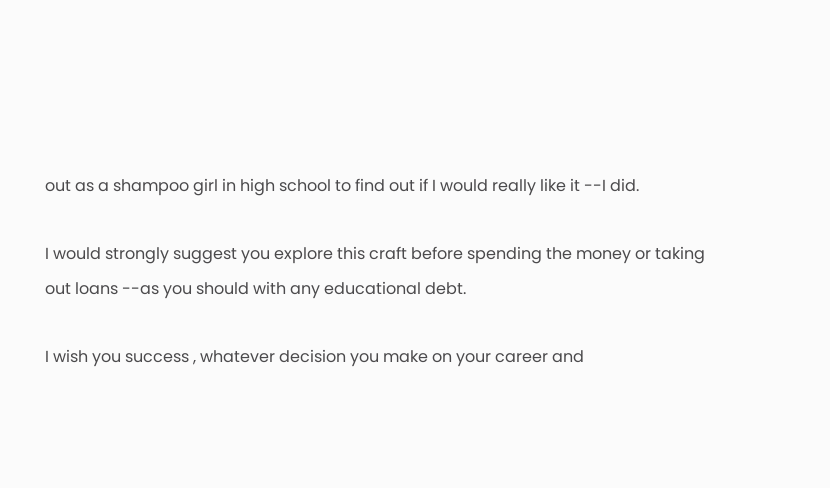out as a shampoo girl in high school to find out if I would really like it --I did.

I would strongly suggest you explore this craft before spending the money or taking out loans --as you should with any educational debt.

I wish you success , whatever decision you make on your career and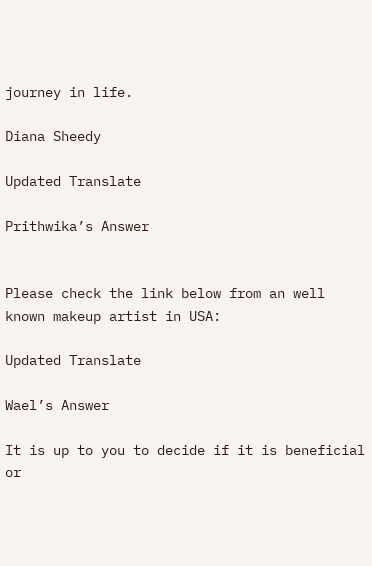journey in life.

Diana Sheedy

Updated Translate

Prithwika’s Answer


Please check the link below from an well known makeup artist in USA:

Updated Translate

Wael’s Answer

It is up to you to decide if it is beneficial or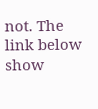not. The link below show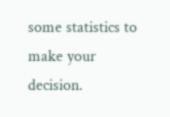some statistics to make your decision.